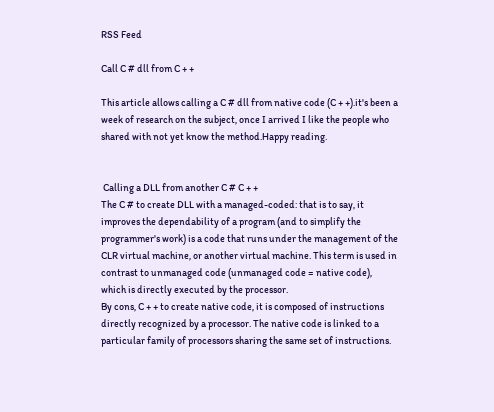RSS Feed

Call C # dll from C + +

This article allows calling a C # dll from native code (C + +).it's been a week of research on the subject, once I arrived I like the people who shared with not yet know the method.Happy reading.


 Calling a DLL from another C # C + +
The C # to create DLL with a managed-coded: that is to say, it improves the dependability of a program (and to simplify the programmer's work) is a code that runs under the management of the CLR virtual machine, or another virtual machine. This term is used in contrast to unmanaged code (unmanaged code = native code), which is directly executed by the processor.
By cons, C + + to create native code, it is composed of instructions directly recognized by a processor. The native code is linked to a particular family of processors sharing the same set of instructions.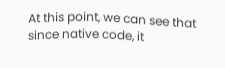At this point, we can see that since native code, it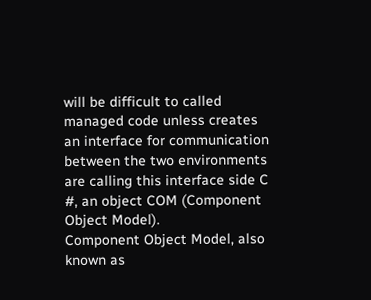will be difficult to called managed code unless creates an interface for communication between the two environments are calling this interface side C #, an object COM (Component Object Model).
Component Object Model, also known as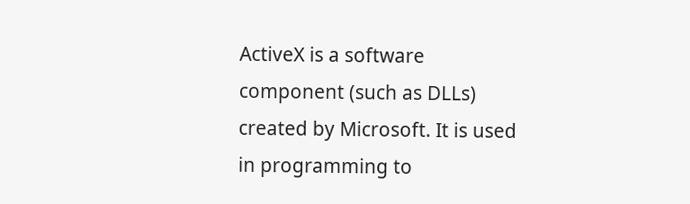ActiveX is a software component (such as DLLs) created by Microsoft. It is used in programming to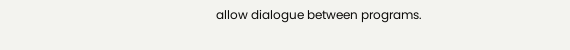allow dialogue between programs.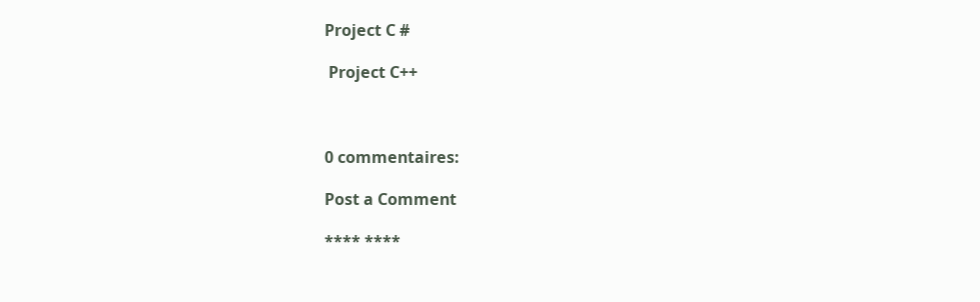Project C #

 Project C++



0 commentaires:

Post a Comment

**** ****